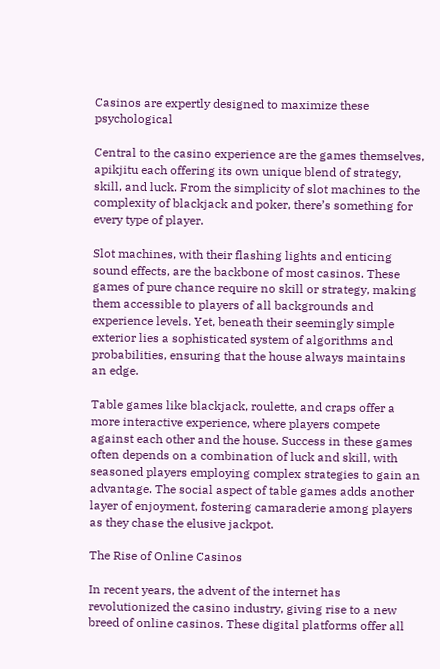Casinos are expertly designed to maximize these psychological

Central to the casino experience are the games themselves, apikjitu each offering its own unique blend of strategy, skill, and luck. From the simplicity of slot machines to the complexity of blackjack and poker, there’s something for every type of player.

Slot machines, with their flashing lights and enticing sound effects, are the backbone of most casinos. These games of pure chance require no skill or strategy, making them accessible to players of all backgrounds and experience levels. Yet, beneath their seemingly simple exterior lies a sophisticated system of algorithms and probabilities, ensuring that the house always maintains an edge.

Table games like blackjack, roulette, and craps offer a more interactive experience, where players compete against each other and the house. Success in these games often depends on a combination of luck and skill, with seasoned players employing complex strategies to gain an advantage. The social aspect of table games adds another layer of enjoyment, fostering camaraderie among players as they chase the elusive jackpot.

The Rise of Online Casinos

In recent years, the advent of the internet has revolutionized the casino industry, giving rise to a new breed of online casinos. These digital platforms offer all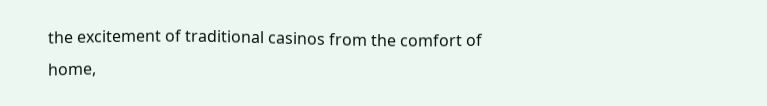the excitement of traditional casinos from the comfort of home,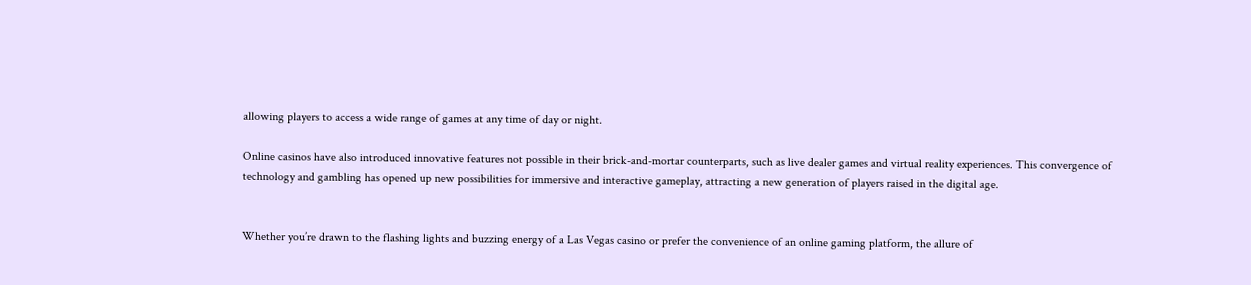allowing players to access a wide range of games at any time of day or night.

Online casinos have also introduced innovative features not possible in their brick-and-mortar counterparts, such as live dealer games and virtual reality experiences. This convergence of technology and gambling has opened up new possibilities for immersive and interactive gameplay, attracting a new generation of players raised in the digital age.


Whether you’re drawn to the flashing lights and buzzing energy of a Las Vegas casino or prefer the convenience of an online gaming platform, the allure of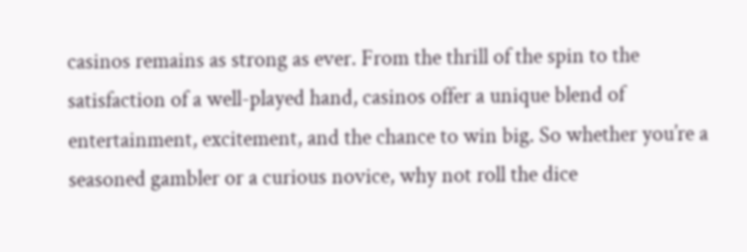casinos remains as strong as ever. From the thrill of the spin to the satisfaction of a well-played hand, casinos offer a unique blend of entertainment, excitement, and the chance to win big. So whether you’re a seasoned gambler or a curious novice, why not roll the dice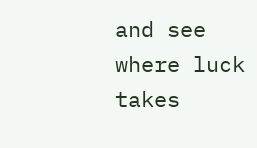and see where luck takes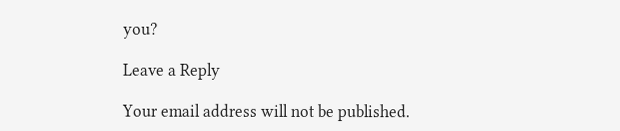you?

Leave a Reply

Your email address will not be published.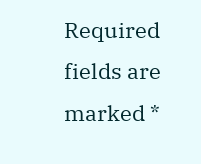Required fields are marked *